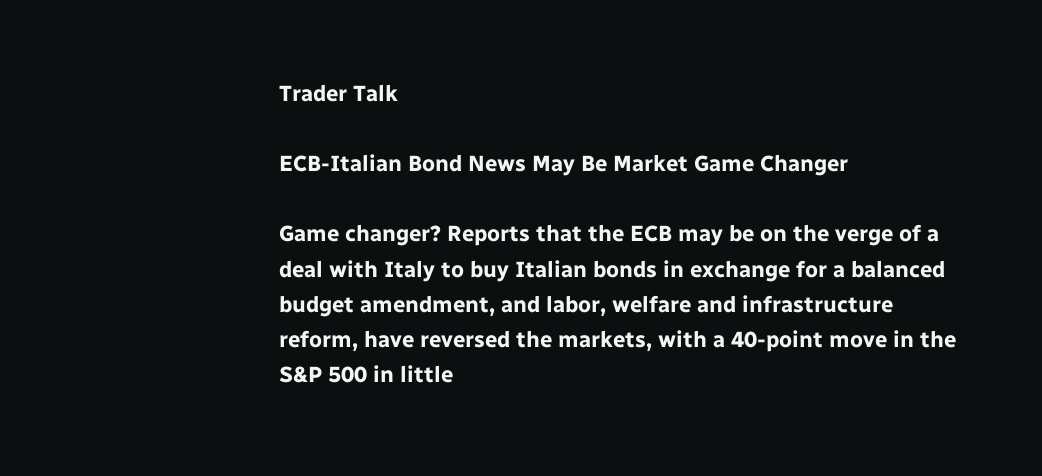Trader Talk

ECB-Italian Bond News May Be Market Game Changer

Game changer? Reports that the ECB may be on the verge of a deal with Italy to buy Italian bonds in exchange for a balanced budget amendment, and labor, welfare and infrastructure reform, have reversed the markets, with a 40-point move in the S&P 500 in little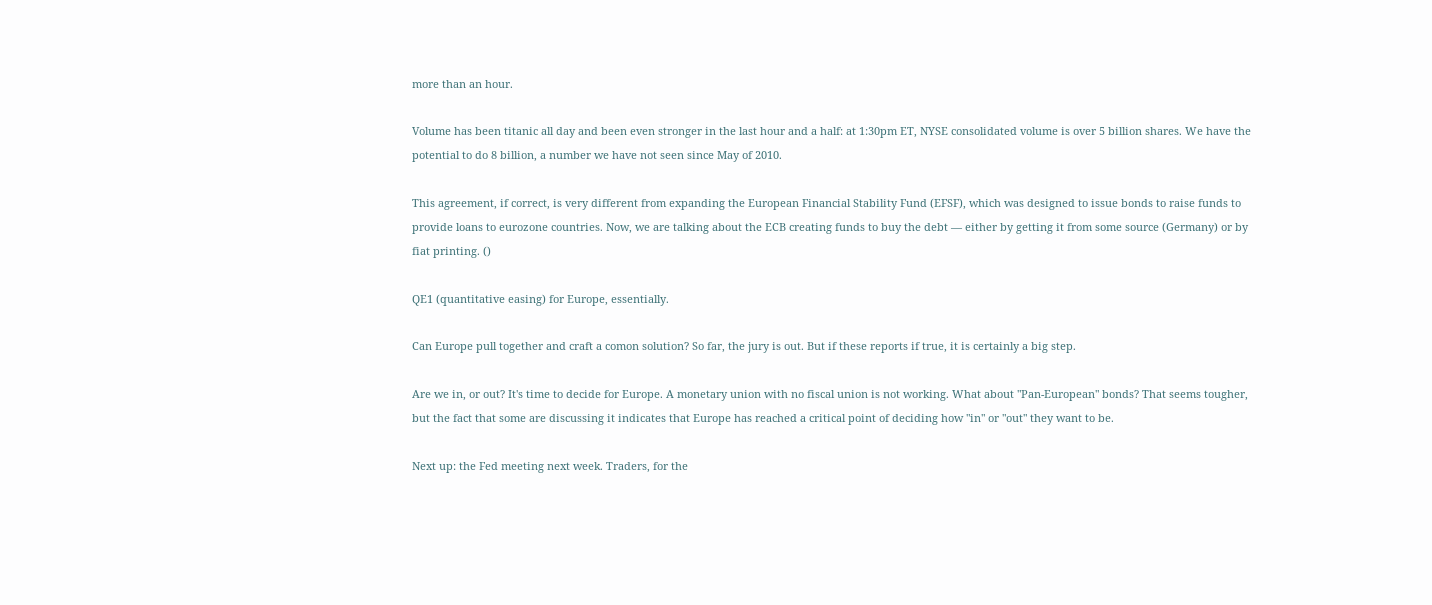more than an hour.

Volume has been titanic all day and been even stronger in the last hour and a half: at 1:30pm ET, NYSE consolidated volume is over 5 billion shares. We have the potential to do 8 billion, a number we have not seen since May of 2010.

This agreement, if correct, is very different from expanding the European Financial Stability Fund (EFSF), which was designed to issue bonds to raise funds to provide loans to eurozone countries. Now, we are talking about the ECB creating funds to buy the debt — either by getting it from some source (Germany) or by fiat printing. ()

QE1 (quantitative easing) for Europe, essentially.

Can Europe pull together and craft a comon solution? So far, the jury is out. But if these reports if true, it is certainly a big step.

Are we in, or out? It's time to decide for Europe. A monetary union with no fiscal union is not working. What about "Pan-European" bonds? That seems tougher, but the fact that some are discussing it indicates that Europe has reached a critical point of deciding how "in" or "out" they want to be.

Next up: the Fed meeting next week. Traders, for the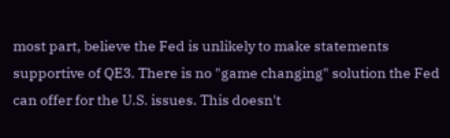most part, believe the Fed is unlikely to make statements supportive of QE3. There is no "game changing" solution the Fed can offer for the U.S. issues. This doesn't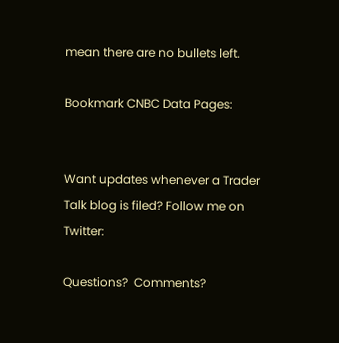mean there are no bullets left.

Bookmark CNBC Data Pages:


Want updates whenever a Trader Talk blog is filed? Follow me on Twitter:

Questions?  Comments?